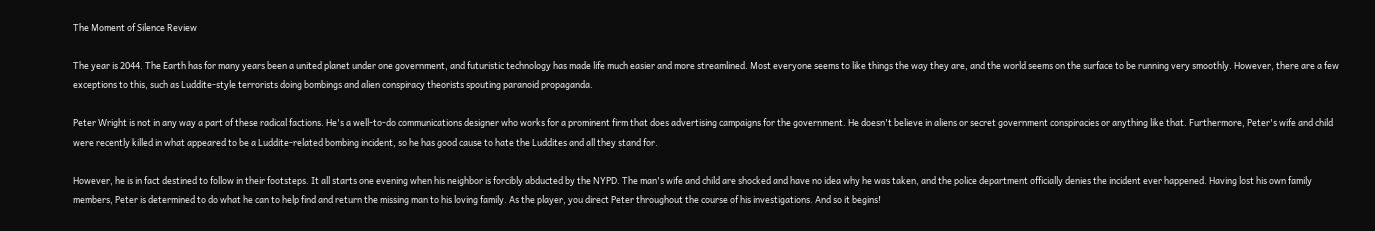The Moment of Silence Review

The year is 2044. The Earth has for many years been a united planet under one government, and futuristic technology has made life much easier and more streamlined. Most everyone seems to like things the way they are, and the world seems on the surface to be running very smoothly. However, there are a few exceptions to this, such as Luddite-style terrorists doing bombings and alien conspiracy theorists spouting paranoid propaganda.

Peter Wright is not in any way a part of these radical factions. He's a well-to-do communications designer who works for a prominent firm that does advertising campaigns for the government. He doesn't believe in aliens or secret government conspiracies or anything like that. Furthermore, Peter's wife and child were recently killed in what appeared to be a Luddite-related bombing incident, so he has good cause to hate the Luddites and all they stand for.

However, he is in fact destined to follow in their footsteps. It all starts one evening when his neighbor is forcibly abducted by the NYPD. The man's wife and child are shocked and have no idea why he was taken, and the police department officially denies the incident ever happened. Having lost his own family members, Peter is determined to do what he can to help find and return the missing man to his loving family. As the player, you direct Peter throughout the course of his investigations. And so it begins!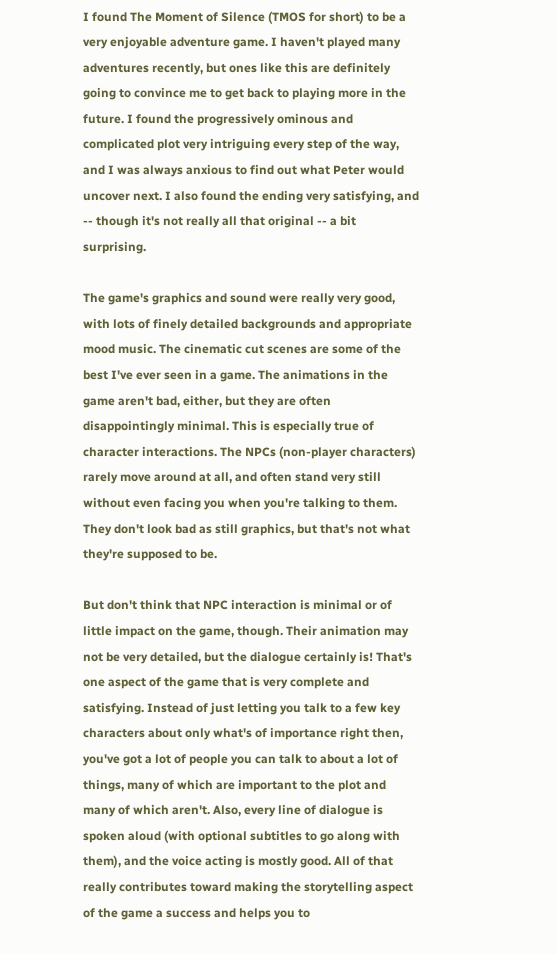I found The Moment of Silence (TMOS for short) to be a very enjoyable adventure game. I haven't played many adventures recently, but ones like this are definitely going to convince me to get back to playing more in the future. I found the progressively ominous and complicated plot very intriguing every step of the way, and I was always anxious to find out what Peter would uncover next. I also found the ending very satisfying, and -- though it's not really all that original -- a bit surprising.

The game's graphics and sound were really very good, with lots of finely detailed backgrounds and appropriate mood music. The cinematic cut scenes are some of the best I've ever seen in a game. The animations in the game aren't bad, either, but they are often disappointingly minimal. This is especially true of character interactions. The NPCs (non-player characters) rarely move around at all, and often stand very still without even facing you when you're talking to them. They don't look bad as still graphics, but that's not what they're supposed to be.

But don't think that NPC interaction is minimal or of little impact on the game, though. Their animation may not be very detailed, but the dialogue certainly is! That's one aspect of the game that is very complete and satisfying. Instead of just letting you talk to a few key characters about only what's of importance right then, you've got a lot of people you can talk to about a lot of things, many of which are important to the plot and many of which aren't. Also, every line of dialogue is spoken aloud (with optional subtitles to go along with them), and the voice acting is mostly good. All of that really contributes toward making the storytelling aspect of the game a success and helps you to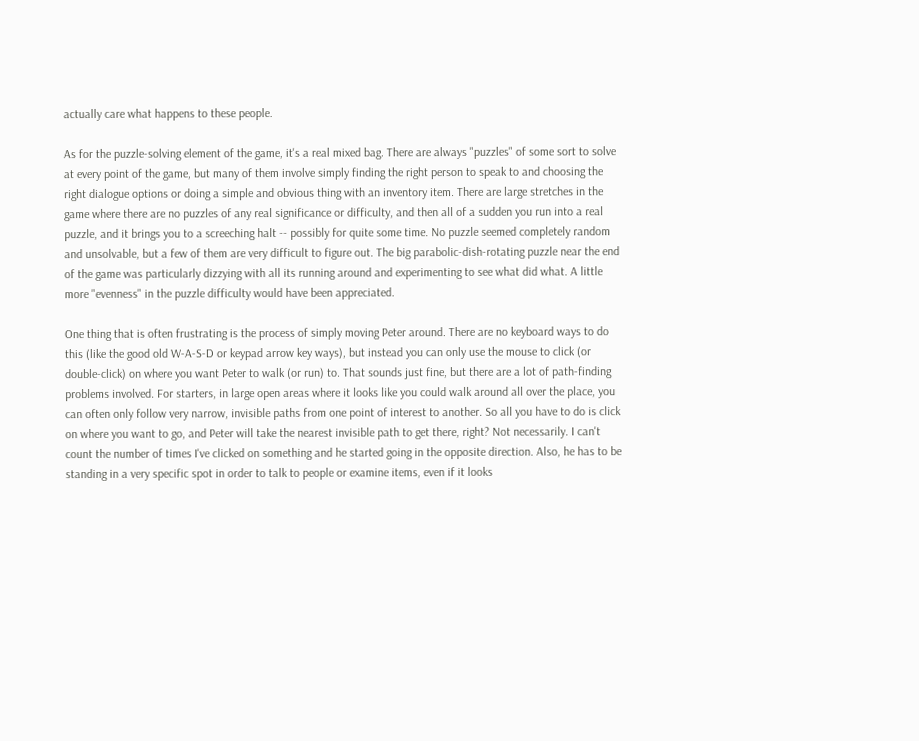actually care what happens to these people.

As for the puzzle-solving element of the game, it's a real mixed bag. There are always "puzzles" of some sort to solve at every point of the game, but many of them involve simply finding the right person to speak to and choosing the right dialogue options or doing a simple and obvious thing with an inventory item. There are large stretches in the game where there are no puzzles of any real significance or difficulty, and then all of a sudden you run into a real puzzle, and it brings you to a screeching halt -- possibly for quite some time. No puzzle seemed completely random and unsolvable, but a few of them are very difficult to figure out. The big parabolic-dish-rotating puzzle near the end of the game was particularly dizzying with all its running around and experimenting to see what did what. A little more "evenness" in the puzzle difficulty would have been appreciated.

One thing that is often frustrating is the process of simply moving Peter around. There are no keyboard ways to do this (like the good old W-A-S-D or keypad arrow key ways), but instead you can only use the mouse to click (or double-click) on where you want Peter to walk (or run) to. That sounds just fine, but there are a lot of path-finding problems involved. For starters, in large open areas where it looks like you could walk around all over the place, you can often only follow very narrow, invisible paths from one point of interest to another. So all you have to do is click on where you want to go, and Peter will take the nearest invisible path to get there, right? Not necessarily. I can't count the number of times I've clicked on something and he started going in the opposite direction. Also, he has to be standing in a very specific spot in order to talk to people or examine items, even if it looks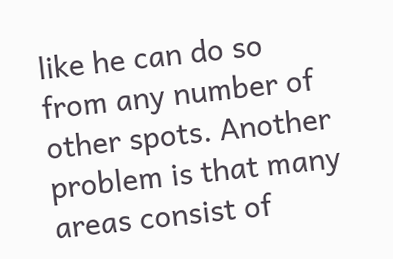like he can do so from any number of other spots. Another problem is that many areas consist of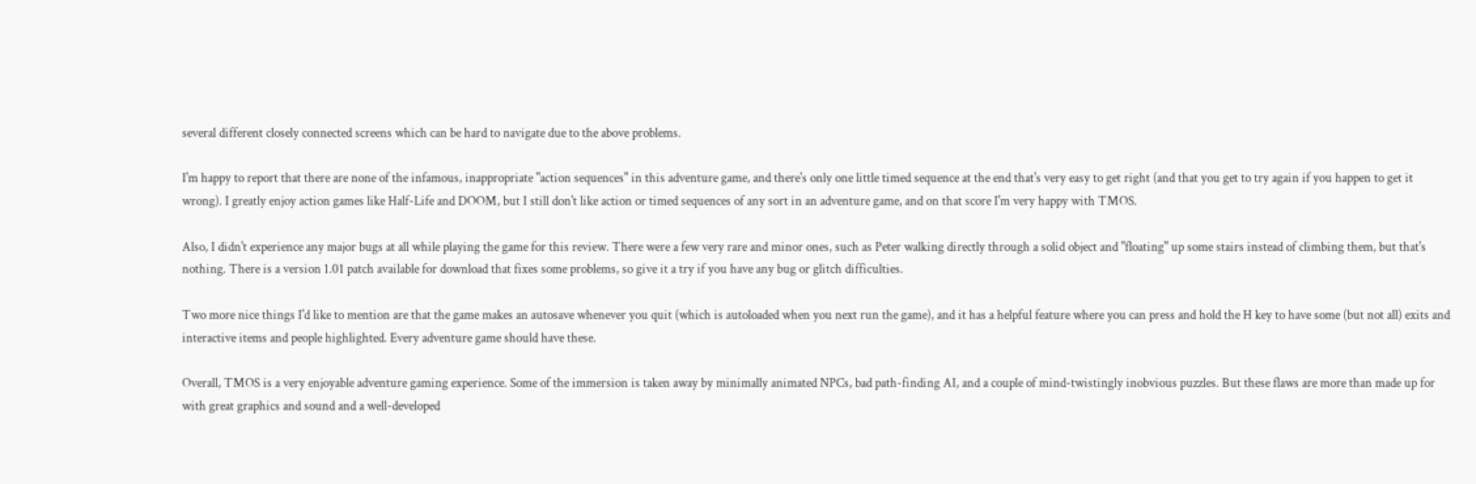several different closely connected screens which can be hard to navigate due to the above problems.

I'm happy to report that there are none of the infamous, inappropriate "action sequences" in this adventure game, and there's only one little timed sequence at the end that's very easy to get right (and that you get to try again if you happen to get it wrong). I greatly enjoy action games like Half-Life and DOOM, but I still don't like action or timed sequences of any sort in an adventure game, and on that score I'm very happy with TMOS.

Also, I didn't experience any major bugs at all while playing the game for this review. There were a few very rare and minor ones, such as Peter walking directly through a solid object and "floating" up some stairs instead of climbing them, but that's nothing. There is a version 1.01 patch available for download that fixes some problems, so give it a try if you have any bug or glitch difficulties.

Two more nice things I'd like to mention are that the game makes an autosave whenever you quit (which is autoloaded when you next run the game), and it has a helpful feature where you can press and hold the H key to have some (but not all) exits and interactive items and people highlighted. Every adventure game should have these.

Overall, TMOS is a very enjoyable adventure gaming experience. Some of the immersion is taken away by minimally animated NPCs, bad path-finding AI, and a couple of mind-twistingly inobvious puzzles. But these flaws are more than made up for with great graphics and sound and a well-developed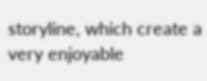storyline, which create a very enjoyable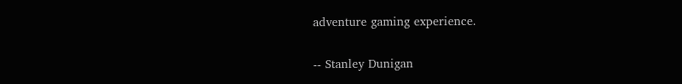adventure gaming experience.

-- Stanley Dunigan